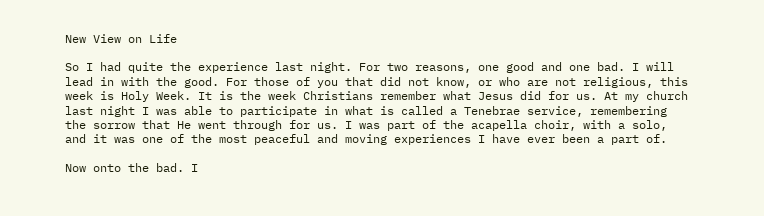New View on Life

So I had quite the experience last night. For two reasons, one good and one bad. I will lead in with the good. For those of you that did not know, or who are not religious, this week is Holy Week. It is the week Christians remember what Jesus did for us. At my church last night I was able to participate in what is called a Tenebrae service, remembering the sorrow that He went through for us. I was part of the acapella choir, with a solo, and it was one of the most peaceful and moving experiences I have ever been a part of.

Now onto the bad. I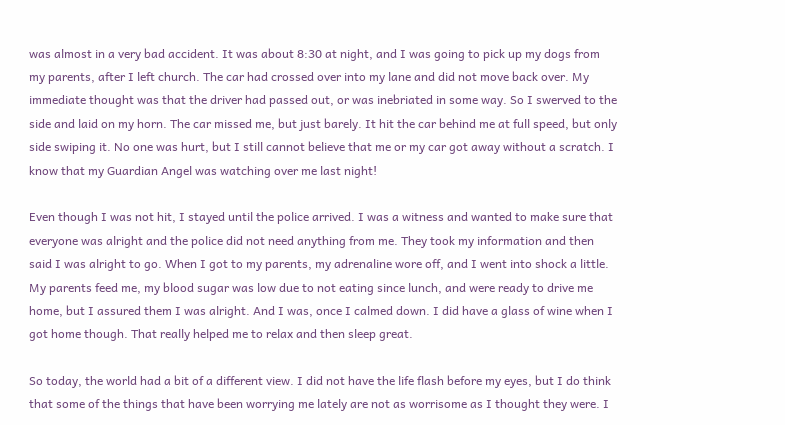was almost in a very bad accident. It was about 8:30 at night, and I was going to pick up my dogs from my parents, after I left church. The car had crossed over into my lane and did not move back over. My immediate thought was that the driver had passed out, or was inebriated in some way. So I swerved to the side and laid on my horn. The car missed me, but just barely. It hit the car behind me at full speed, but only side swiping it. No one was hurt, but I still cannot believe that me or my car got away without a scratch. I know that my Guardian Angel was watching over me last night!

Even though I was not hit, I stayed until the police arrived. I was a witness and wanted to make sure that everyone was alright and the police did not need anything from me. They took my information and then said I was alright to go. When I got to my parents, my adrenaline wore off, and I went into shock a little. My parents feed me, my blood sugar was low due to not eating since lunch, and were ready to drive me home, but I assured them I was alright. And I was, once I calmed down. I did have a glass of wine when I got home though. That really helped me to relax and then sleep great.

So today, the world had a bit of a different view. I did not have the life flash before my eyes, but I do think that some of the things that have been worrying me lately are not as worrisome as I thought they were. I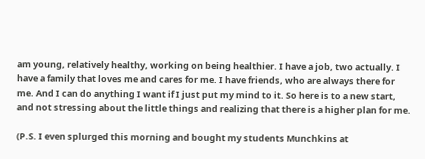am young, relatively healthy, working on being healthier. I have a job, two actually. I have a family that loves me and cares for me. I have friends, who are always there for me. And I can do anything I want if I just put my mind to it. So here is to a new start, and not stressing about the little things and realizing that there is a higher plan for me.

(P.S. I even splurged this morning and bought my students Munchkins at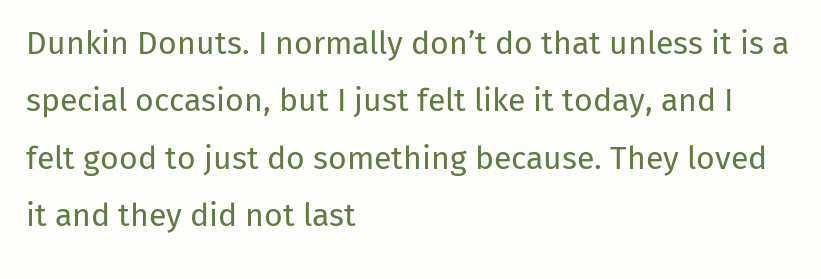Dunkin Donuts. I normally don’t do that unless it is a special occasion, but I just felt like it today, and I felt good to just do something because. They loved it and they did not last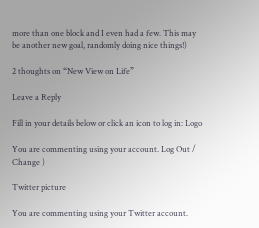more than one block and I even had a few. This may be another new goal, randomly doing nice things!)

2 thoughts on “New View on Life”

Leave a Reply

Fill in your details below or click an icon to log in: Logo

You are commenting using your account. Log Out /  Change )

Twitter picture

You are commenting using your Twitter account.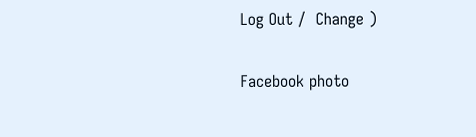Log Out /  Change )

Facebook photo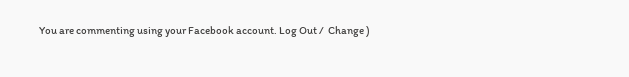You are commenting using your Facebook account. Log Out /  Change )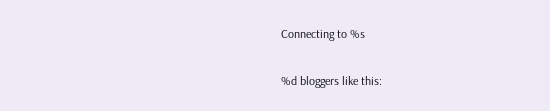Connecting to %s

%d bloggers like this: